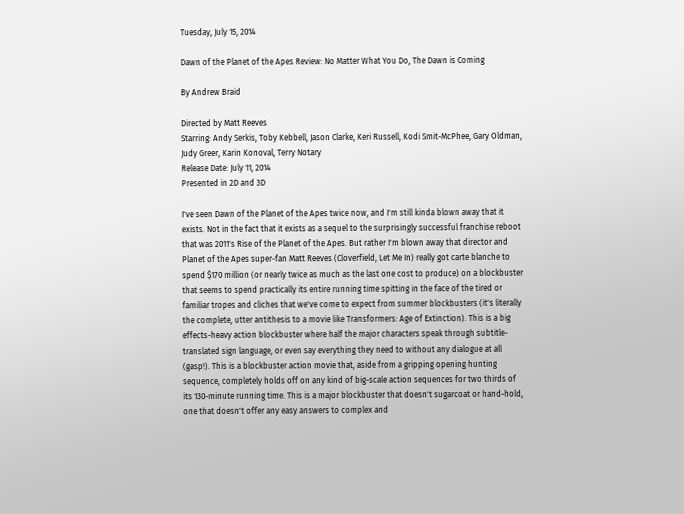Tuesday, July 15, 2014

Dawn of the Planet of the Apes Review: No Matter What You Do, The Dawn is Coming

By Andrew Braid

Directed by Matt Reeves
Starring: Andy Serkis, Toby Kebbell, Jason Clarke, Keri Russell, Kodi Smit-McPhee, Gary Oldman, Judy Greer, Karin Konoval, Terry Notary
Release Date: July 11, 2014
Presented in 2D and 3D

I've seen Dawn of the Planet of the Apes twice now, and I'm still kinda blown away that it exists. Not in the fact that it exists as a sequel to the surprisingly successful franchise reboot that was 2011's Rise of the Planet of the Apes. But rather I'm blown away that director and Planet of the Apes super-fan Matt Reeves (Cloverfield, Let Me In) really got carte blanche to spend $170 million (or nearly twice as much as the last one cost to produce) on a blockbuster that seems to spend practically its entire running time spitting in the face of the tired or familiar tropes and cliches that we've come to expect from summer blockbusters (it's literally the complete, utter antithesis to a movie like Transformers: Age of Extinction). This is a big effects-heavy action blockbuster where half the major characters speak through subtitle-translated sign language, or even say everything they need to without any dialogue at all (gasp!). This is a blockbuster action movie that, aside from a gripping opening hunting sequence, completely holds off on any kind of big-scale action sequences for two thirds of its 130-minute running time. This is a major blockbuster that doesn't sugarcoat or hand-hold, one that doesn't offer any easy answers to complex and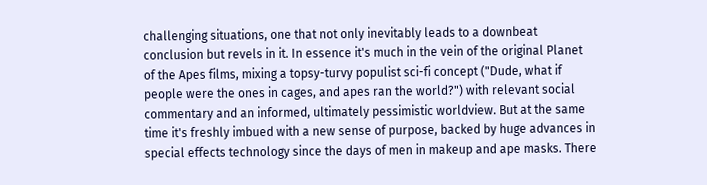challenging situations, one that not only inevitably leads to a downbeat conclusion but revels in it. In essence it's much in the vein of the original Planet of the Apes films, mixing a topsy-turvy populist sci-fi concept ("Dude, what if people were the ones in cages, and apes ran the world?") with relevant social commentary and an informed, ultimately pessimistic worldview. But at the same time it's freshly imbued with a new sense of purpose, backed by huge advances in special effects technology since the days of men in makeup and ape masks. There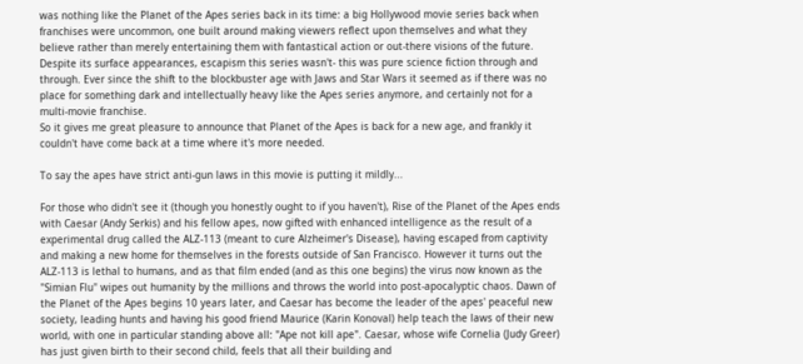was nothing like the Planet of the Apes series back in its time: a big Hollywood movie series back when franchises were uncommon, one built around making viewers reflect upon themselves and what they believe rather than merely entertaining them with fantastical action or out-there visions of the future. Despite its surface appearances, escapism this series wasn't- this was pure science fiction through and through. Ever since the shift to the blockbuster age with Jaws and Star Wars it seemed as if there was no place for something dark and intellectually heavy like the Apes series anymore, and certainly not for a multi-movie franchise.
So it gives me great pleasure to announce that Planet of the Apes is back for a new age, and frankly it couldn't have come back at a time where it's more needed.

To say the apes have strict anti-gun laws in this movie is putting it mildly...

For those who didn't see it (though you honestly ought to if you haven't), Rise of the Planet of the Apes ends with Caesar (Andy Serkis) and his fellow apes, now gifted with enhanced intelligence as the result of a experimental drug called the ALZ-113 (meant to cure Alzheimer's Disease), having escaped from captivity and making a new home for themselves in the forests outside of San Francisco. However it turns out the ALZ-113 is lethal to humans, and as that film ended (and as this one begins) the virus now known as the "Simian Flu" wipes out humanity by the millions and throws the world into post-apocalyptic chaos. Dawn of the Planet of the Apes begins 10 years later, and Caesar has become the leader of the apes' peaceful new society, leading hunts and having his good friend Maurice (Karin Konoval) help teach the laws of their new world, with one in particular standing above all: "Ape not kill ape". Caesar, whose wife Cornelia (Judy Greer) has just given birth to their second child, feels that all their building and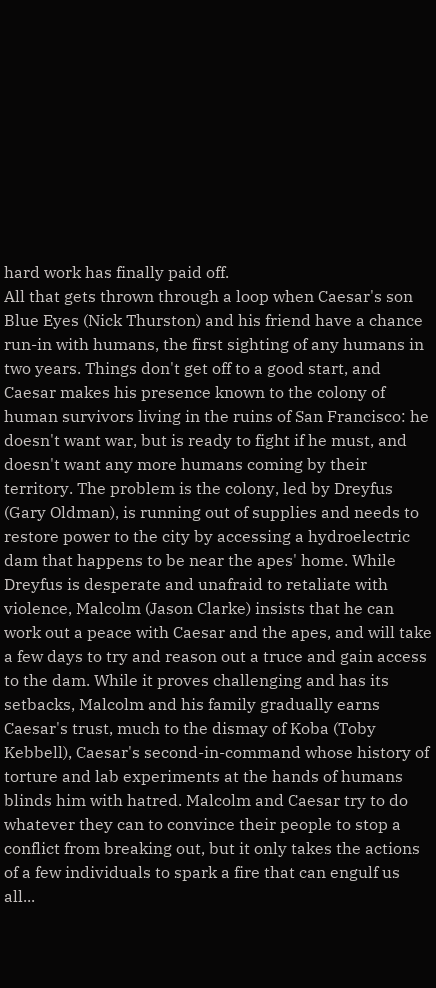hard work has finally paid off.
All that gets thrown through a loop when Caesar's son Blue Eyes (Nick Thurston) and his friend have a chance run-in with humans, the first sighting of any humans in two years. Things don't get off to a good start, and Caesar makes his presence known to the colony of human survivors living in the ruins of San Francisco: he doesn't want war, but is ready to fight if he must, and doesn't want any more humans coming by their territory. The problem is the colony, led by Dreyfus (Gary Oldman), is running out of supplies and needs to restore power to the city by accessing a hydroelectric dam that happens to be near the apes' home. While Dreyfus is desperate and unafraid to retaliate with violence, Malcolm (Jason Clarke) insists that he can work out a peace with Caesar and the apes, and will take a few days to try and reason out a truce and gain access to the dam. While it proves challenging and has its setbacks, Malcolm and his family gradually earns Caesar's trust, much to the dismay of Koba (Toby Kebbell), Caesar's second-in-command whose history of torture and lab experiments at the hands of humans blinds him with hatred. Malcolm and Caesar try to do whatever they can to convince their people to stop a conflict from breaking out, but it only takes the actions of a few individuals to spark a fire that can engulf us all...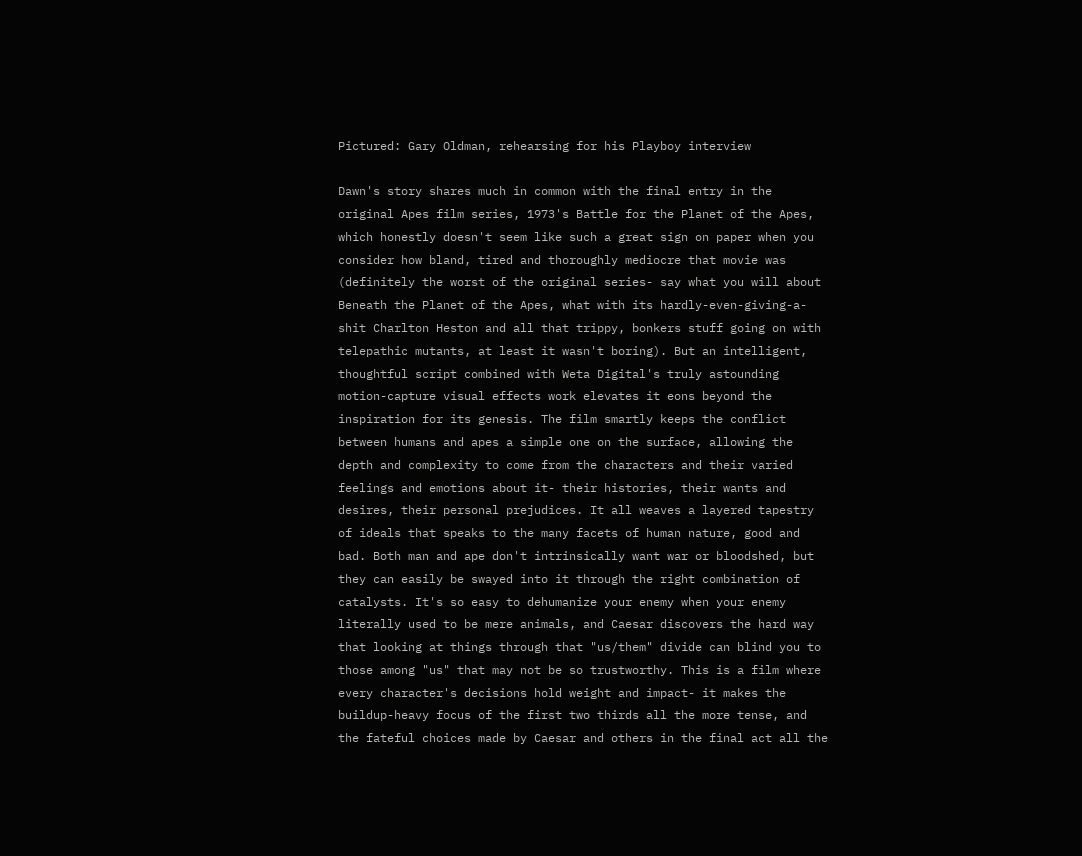Pictured: Gary Oldman, rehearsing for his Playboy interview

Dawn's story shares much in common with the final entry in the original Apes film series, 1973's Battle for the Planet of the Apes, which honestly doesn't seem like such a great sign on paper when you consider how bland, tired and thoroughly mediocre that movie was (definitely the worst of the original series- say what you will about Beneath the Planet of the Apes, what with its hardly-even-giving-a-shit Charlton Heston and all that trippy, bonkers stuff going on with telepathic mutants, at least it wasn't boring). But an intelligent, thoughtful script combined with Weta Digital's truly astounding motion-capture visual effects work elevates it eons beyond the inspiration for its genesis. The film smartly keeps the conflict between humans and apes a simple one on the surface, allowing the depth and complexity to come from the characters and their varied feelings and emotions about it- their histories, their wants and desires, their personal prejudices. It all weaves a layered tapestry of ideals that speaks to the many facets of human nature, good and bad. Both man and ape don't intrinsically want war or bloodshed, but they can easily be swayed into it through the right combination of catalysts. It's so easy to dehumanize your enemy when your enemy literally used to be mere animals, and Caesar discovers the hard way that looking at things through that "us/them" divide can blind you to those among "us" that may not be so trustworthy. This is a film where every character's decisions hold weight and impact- it makes the buildup-heavy focus of the first two thirds all the more tense, and the fateful choices made by Caesar and others in the final act all the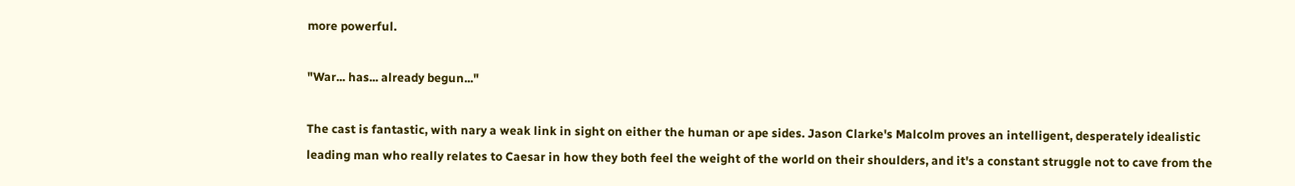more powerful.

"War... has... already begun..."

The cast is fantastic, with nary a weak link in sight on either the human or ape sides. Jason Clarke's Malcolm proves an intelligent, desperately idealistic leading man who really relates to Caesar in how they both feel the weight of the world on their shoulders, and it's a constant struggle not to cave from the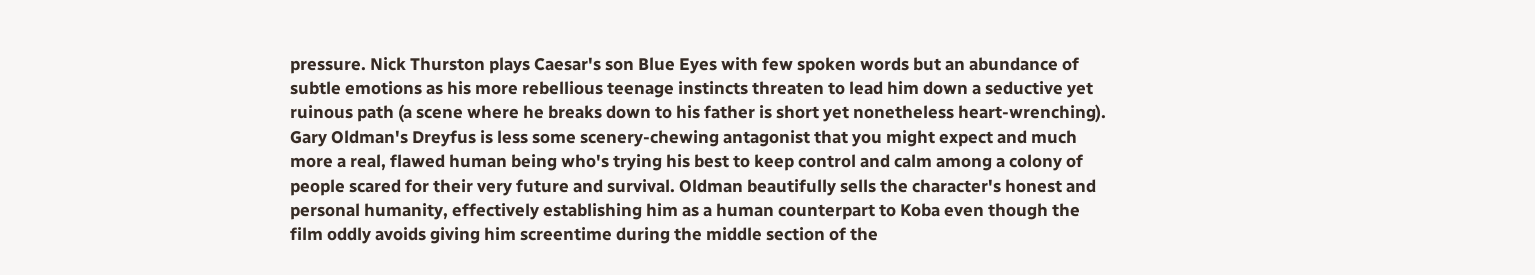pressure. Nick Thurston plays Caesar's son Blue Eyes with few spoken words but an abundance of subtle emotions as his more rebellious teenage instincts threaten to lead him down a seductive yet ruinous path (a scene where he breaks down to his father is short yet nonetheless heart-wrenching). Gary Oldman's Dreyfus is less some scenery-chewing antagonist that you might expect and much more a real, flawed human being who's trying his best to keep control and calm among a colony of people scared for their very future and survival. Oldman beautifully sells the character's honest and personal humanity, effectively establishing him as a human counterpart to Koba even though the film oddly avoids giving him screentime during the middle section of the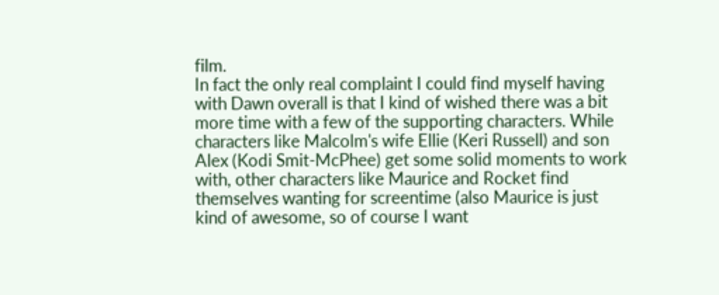film.
In fact the only real complaint I could find myself having with Dawn overall is that I kind of wished there was a bit more time with a few of the supporting characters. While characters like Malcolm's wife Ellie (Keri Russell) and son Alex (Kodi Smit-McPhee) get some solid moments to work with, other characters like Maurice and Rocket find themselves wanting for screentime (also Maurice is just kind of awesome, so of course I want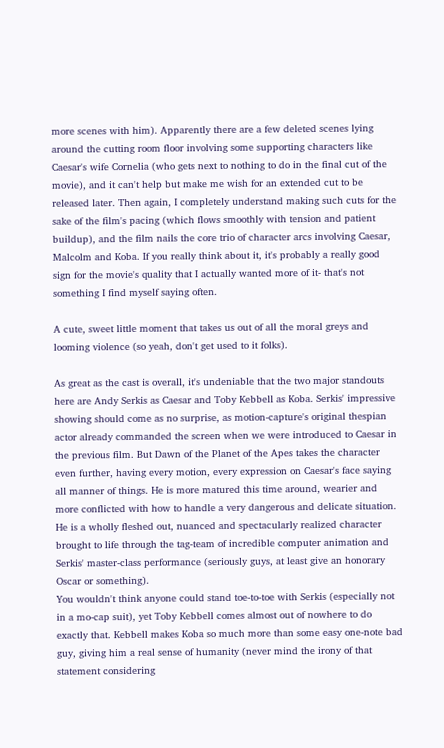more scenes with him). Apparently there are a few deleted scenes lying around the cutting room floor involving some supporting characters like Caesar's wife Cornelia (who gets next to nothing to do in the final cut of the movie), and it can't help but make me wish for an extended cut to be released later. Then again, I completely understand making such cuts for the sake of the film's pacing (which flows smoothly with tension and patient buildup), and the film nails the core trio of character arcs involving Caesar, Malcolm and Koba. If you really think about it, it's probably a really good sign for the movie's quality that I actually wanted more of it- that's not something I find myself saying often.

A cute, sweet little moment that takes us out of all the moral greys and looming violence (so yeah, don't get used to it folks).

As great as the cast is overall, it's undeniable that the two major standouts here are Andy Serkis as Caesar and Toby Kebbell as Koba. Serkis' impressive showing should come as no surprise, as motion-capture's original thespian actor already commanded the screen when we were introduced to Caesar in the previous film. But Dawn of the Planet of the Apes takes the character even further, having every motion, every expression on Caesar's face saying all manner of things. He is more matured this time around, wearier and more conflicted with how to handle a very dangerous and delicate situation. He is a wholly fleshed out, nuanced and spectacularly realized character brought to life through the tag-team of incredible computer animation and Serkis' master-class performance (seriously guys, at least give an honorary Oscar or something).
You wouldn't think anyone could stand toe-to-toe with Serkis (especially not in a mo-cap suit), yet Toby Kebbell comes almost out of nowhere to do exactly that. Kebbell makes Koba so much more than some easy one-note bad guy, giving him a real sense of humanity (never mind the irony of that statement considering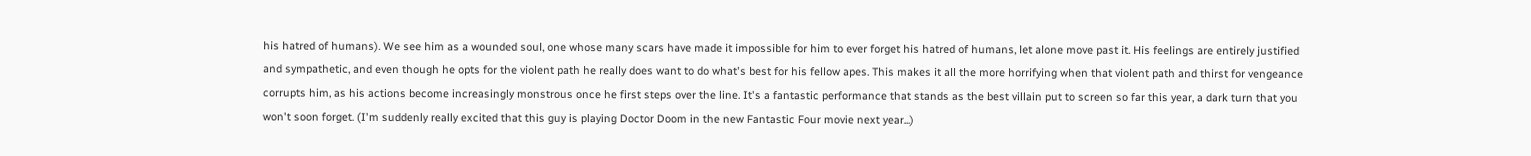his hatred of humans). We see him as a wounded soul, one whose many scars have made it impossible for him to ever forget his hatred of humans, let alone move past it. His feelings are entirely justified and sympathetic, and even though he opts for the violent path he really does want to do what's best for his fellow apes. This makes it all the more horrifying when that violent path and thirst for vengeance corrupts him, as his actions become increasingly monstrous once he first steps over the line. It's a fantastic performance that stands as the best villain put to screen so far this year, a dark turn that you won't soon forget. (I'm suddenly really excited that this guy is playing Doctor Doom in the new Fantastic Four movie next year...)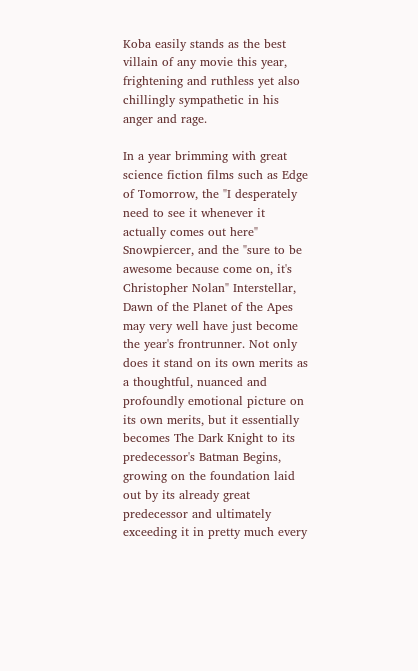Koba easily stands as the best villain of any movie this year, frightening and ruthless yet also chillingly sympathetic in his anger and rage.

In a year brimming with great science fiction films such as Edge of Tomorrow, the "I desperately need to see it whenever it actually comes out here" Snowpiercer, and the "sure to be awesome because come on, it's Christopher Nolan" Interstellar, Dawn of the Planet of the Apes may very well have just become the year's frontrunner. Not only does it stand on its own merits as a thoughtful, nuanced and profoundly emotional picture on its own merits, but it essentially becomes The Dark Knight to its predecessor's Batman Begins, growing on the foundation laid out by its already great predecessor and ultimately exceeding it in pretty much every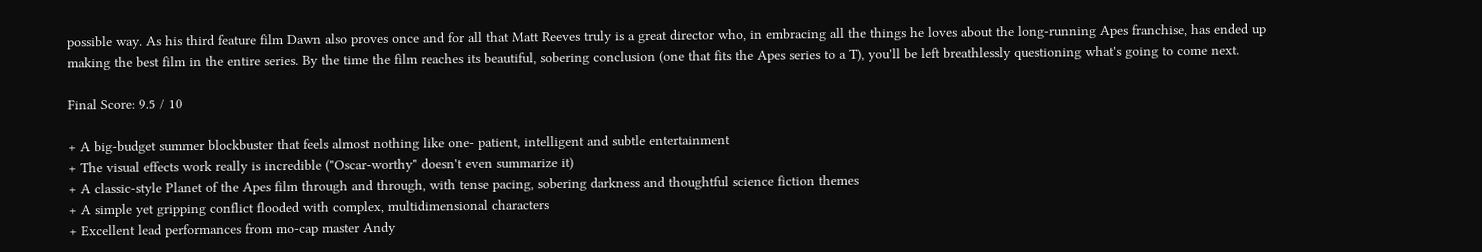possible way. As his third feature film Dawn also proves once and for all that Matt Reeves truly is a great director who, in embracing all the things he loves about the long-running Apes franchise, has ended up making the best film in the entire series. By the time the film reaches its beautiful, sobering conclusion (one that fits the Apes series to a T), you'll be left breathlessly questioning what's going to come next.

Final Score: 9.5 / 10

+ A big-budget summer blockbuster that feels almost nothing like one- patient, intelligent and subtle entertainment
+ The visual effects work really is incredible ("Oscar-worthy" doesn't even summarize it)
+ A classic-style Planet of the Apes film through and through, with tense pacing, sobering darkness and thoughtful science fiction themes
+ A simple yet gripping conflict flooded with complex, multidimensional characters
+ Excellent lead performances from mo-cap master Andy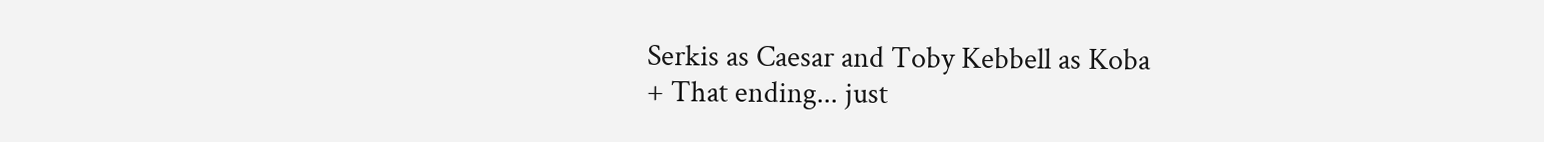Serkis as Caesar and Toby Kebbell as Koba
+ That ending... just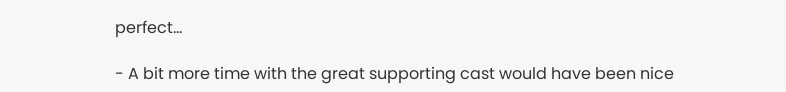perfect...

- A bit more time with the great supporting cast would have been nice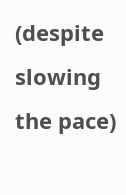(despite slowing the pace)